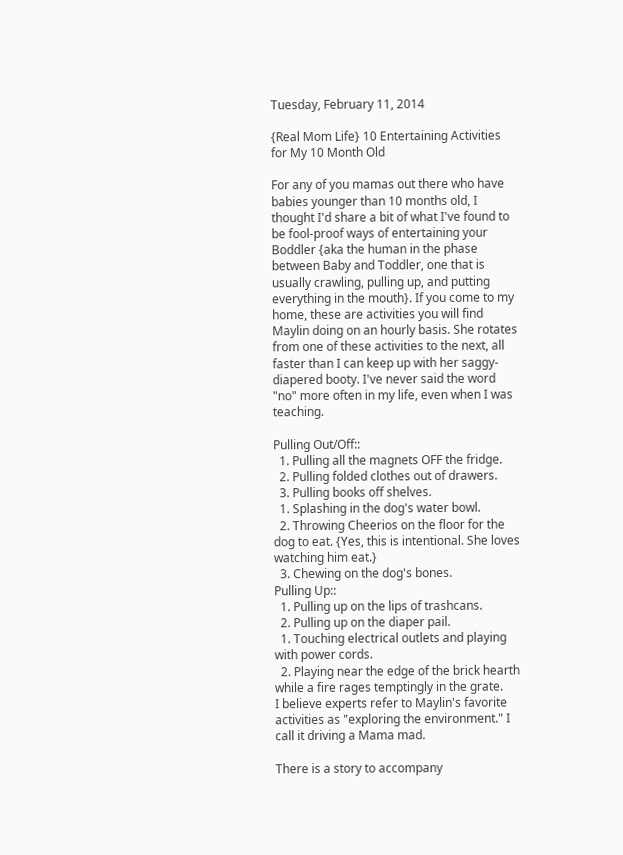Tuesday, February 11, 2014

{Real Mom Life} 10 Entertaining Activities for My 10 Month Old

For any of you mamas out there who have babies younger than 10 months old, I thought I'd share a bit of what I've found to be fool-proof ways of entertaining your Boddler {aka the human in the phase between Baby and Toddler, one that is usually crawling, pulling up, and putting everything in the mouth}. If you come to my home, these are activities you will find Maylin doing on an hourly basis. She rotates from one of these activities to the next, all faster than I can keep up with her saggy-diapered booty. I've never said the word "no" more often in my life, even when I was teaching.

Pulling Out/Off::
  1. Pulling all the magnets OFF the fridge.
  2. Pulling folded clothes out of drawers.
  3. Pulling books off shelves.
  1. Splashing in the dog's water bowl.
  2. Throwing Cheerios on the floor for the dog to eat. {Yes, this is intentional. She loves watching him eat.}
  3. Chewing on the dog's bones.
Pulling Up::
  1. Pulling up on the lips of trashcans.
  2. Pulling up on the diaper pail.
  1. Touching electrical outlets and playing with power cords.
  2. Playing near the edge of the brick hearth while a fire rages temptingly in the grate.
I believe experts refer to Maylin's favorite activities as "exploring the environment." I call it driving a Mama mad.

There is a story to accompany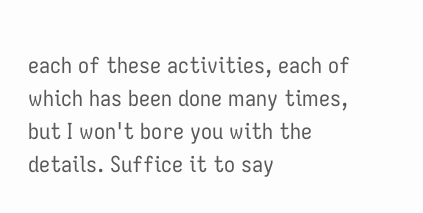each of these activities, each of which has been done many times, but I won't bore you with the details. Suffice it to say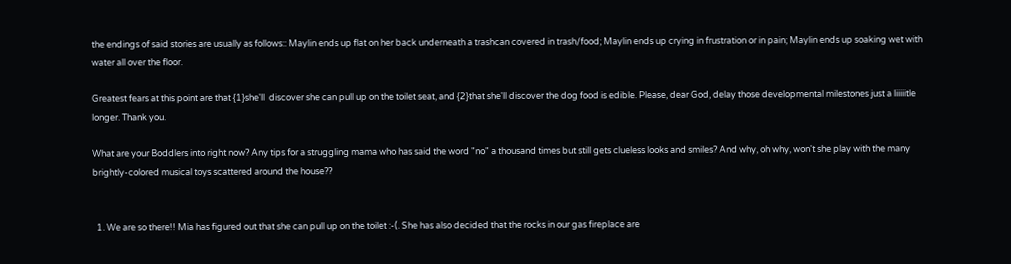the endings of said stories are usually as follows:: Maylin ends up flat on her back underneath a trashcan covered in trash/food; Maylin ends up crying in frustration or in pain; Maylin ends up soaking wet with water all over the floor.

Greatest fears at this point are that {1}she'll  discover she can pull up on the toilet seat, and {2}that she'll discover the dog food is edible. Please, dear God, delay those developmental milestones just a liiiiitle longer. Thank you.

What are your Boddlers into right now? Any tips for a struggling mama who has said the word "no" a thousand times but still gets clueless looks and smiles? And why, oh why, won't she play with the many brightly-colored musical toys scattered around the house??


  1. We are so there!! Mia has figured out that she can pull up on the toilet :-(. She has also decided that the rocks in our gas fireplace are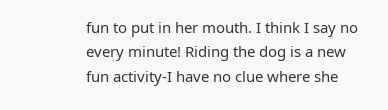fun to put in her mouth. I think I say no every minute! Riding the dog is a new fun activity-I have no clue where she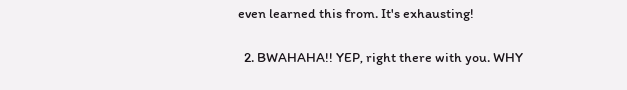even learned this from. It's exhausting!

  2. BWAHAHA!! YEP, right there with you. WHY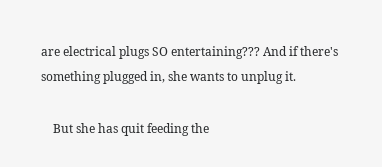are electrical plugs SO entertaining??? And if there's something plugged in, she wants to unplug it.

    But she has quit feeding the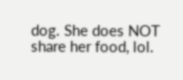dog. She does NOT share her food, lol.